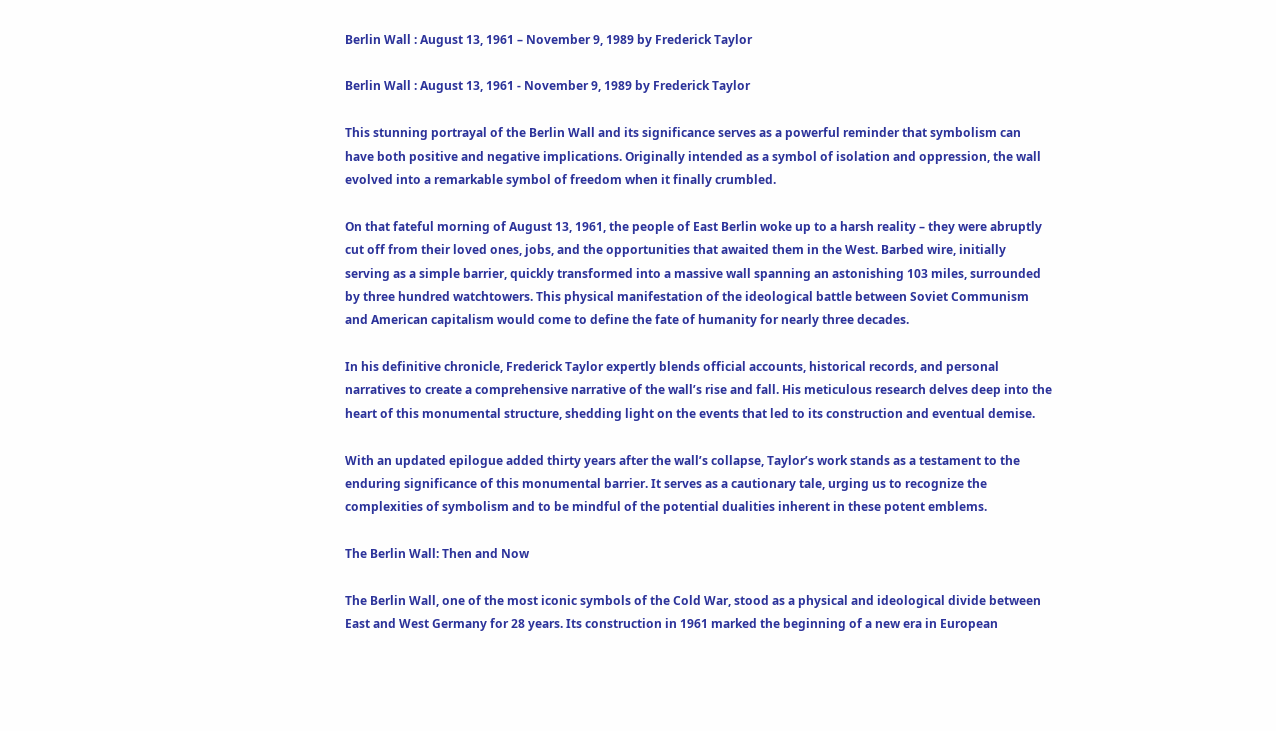Berlin Wall : August 13, 1961 – November 9, 1989 by Frederick Taylor

Berlin Wall : August 13, 1961 - November 9, 1989 by Frederick Taylor

This stunning portrayal of the Berlin Wall and its significance serves as a powerful reminder that symbolism can have both positive and negative implications. Originally intended as a symbol of isolation and oppression, the wall evolved into a remarkable symbol of freedom when it finally crumbled.

On that fateful morning of August 13, 1961, the people of East Berlin woke up to a harsh reality – they were abruptly cut off from their loved ones, jobs, and the opportunities that awaited them in the West. Barbed wire, initially serving as a simple barrier, quickly transformed into a massive wall spanning an astonishing 103 miles, surrounded by three hundred watchtowers. This physical manifestation of the ideological battle between Soviet Communism and American capitalism would come to define the fate of humanity for nearly three decades.

In his definitive chronicle, Frederick Taylor expertly blends official accounts, historical records, and personal narratives to create a comprehensive narrative of the wall’s rise and fall. His meticulous research delves deep into the heart of this monumental structure, shedding light on the events that led to its construction and eventual demise.

With an updated epilogue added thirty years after the wall’s collapse, Taylor’s work stands as a testament to the enduring significance of this monumental barrier. It serves as a cautionary tale, urging us to recognize the complexities of symbolism and to be mindful of the potential dualities inherent in these potent emblems.

The Berlin Wall: Then and Now

The Berlin Wall, one of the most iconic symbols of the Cold War, stood as a physical and ideological divide between East and West Germany for 28 years. Its construction in 1961 marked the beginning of a new era in European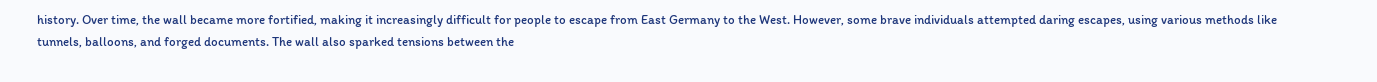history. Over time, the wall became more fortified, making it increasingly difficult for people to escape from East Germany to the West. However, some brave individuals attempted daring escapes, using various methods like tunnels, balloons, and forged documents. The wall also sparked tensions between the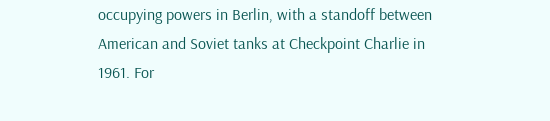occupying powers in Berlin, with a standoff between American and Soviet tanks at Checkpoint Charlie in 1961. For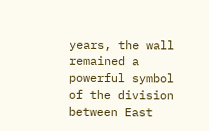years, the wall remained a powerful symbol of the division between East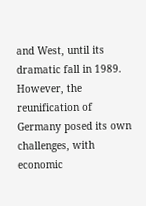and West, until its dramatic fall in 1989. However, the reunification of Germany posed its own challenges, with economic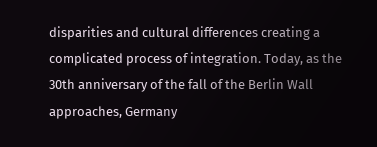disparities and cultural differences creating a complicated process of integration. Today, as the 30th anniversary of the fall of the Berlin Wall approaches, Germany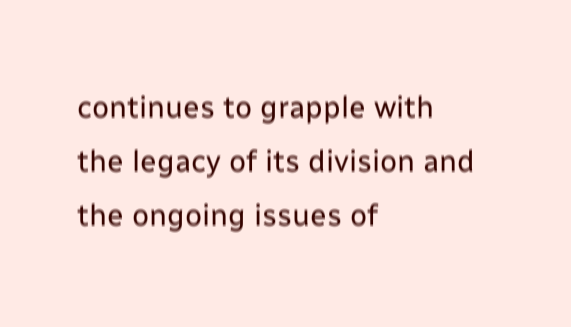continues to grapple with the legacy of its division and the ongoing issues of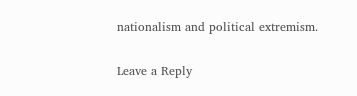nationalism and political extremism.

Leave a Reply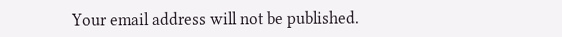Your email address will not be published.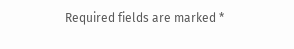Required fields are marked *